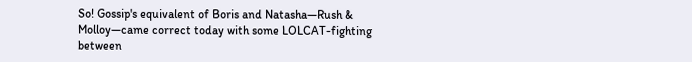So! Gossip's equivalent of Boris and Natasha—Rush & Molloy—came correct today with some LOLCAT-fighting between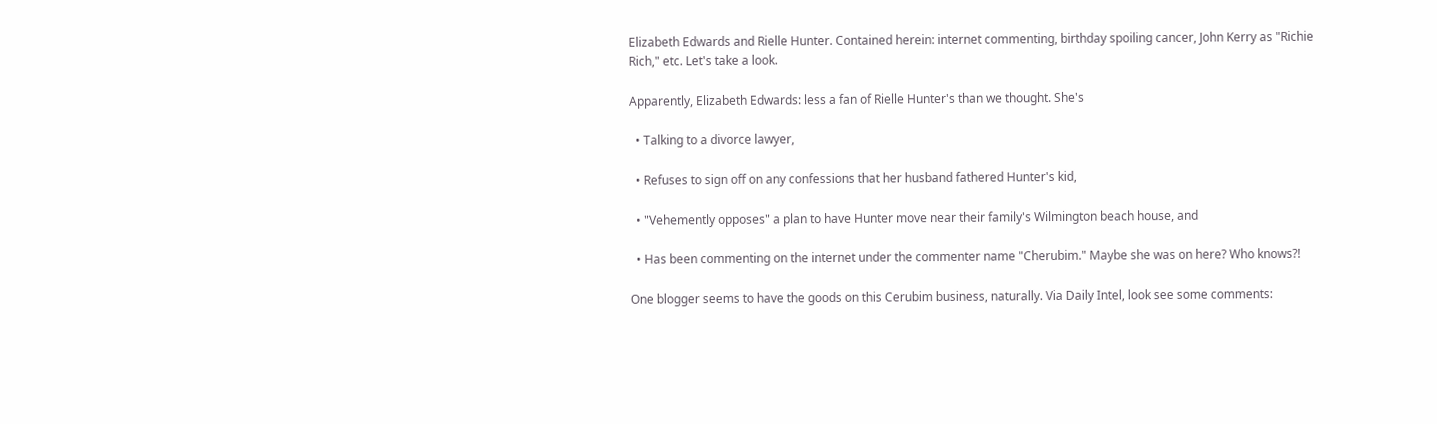Elizabeth Edwards and Rielle Hunter. Contained herein: internet commenting, birthday spoiling cancer, John Kerry as "Richie Rich," etc. Let's take a look.

Apparently, Elizabeth Edwards: less a fan of Rielle Hunter's than we thought. She's

  • Talking to a divorce lawyer,

  • Refuses to sign off on any confessions that her husband fathered Hunter's kid,

  • "Vehemently opposes" a plan to have Hunter move near their family's Wilmington beach house, and

  • Has been commenting on the internet under the commenter name "Cherubim." Maybe she was on here? Who knows?!

One blogger seems to have the goods on this Cerubim business, naturally. Via Daily Intel, look see some comments: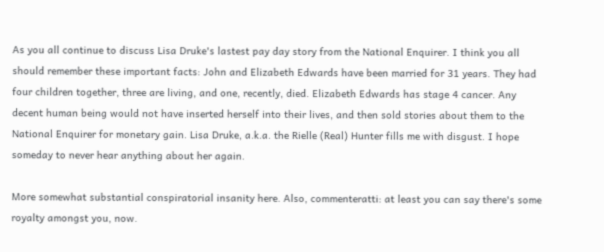As you all continue to discuss Lisa Druke's lastest pay day story from the National Enquirer. I think you all should remember these important facts: John and Elizabeth Edwards have been married for 31 years. They had four children together, three are living, and one, recently, died. Elizabeth Edwards has stage 4 cancer. Any decent human being would not have inserted herself into their lives, and then sold stories about them to the National Enquirer for monetary gain. Lisa Druke, a.k.a. the Rielle (Real) Hunter fills me with disgust. I hope someday to never hear anything about her again.

More somewhat substantial conspiratorial insanity here. Also, commenteratti: at least you can say there's some royalty amongst you, now.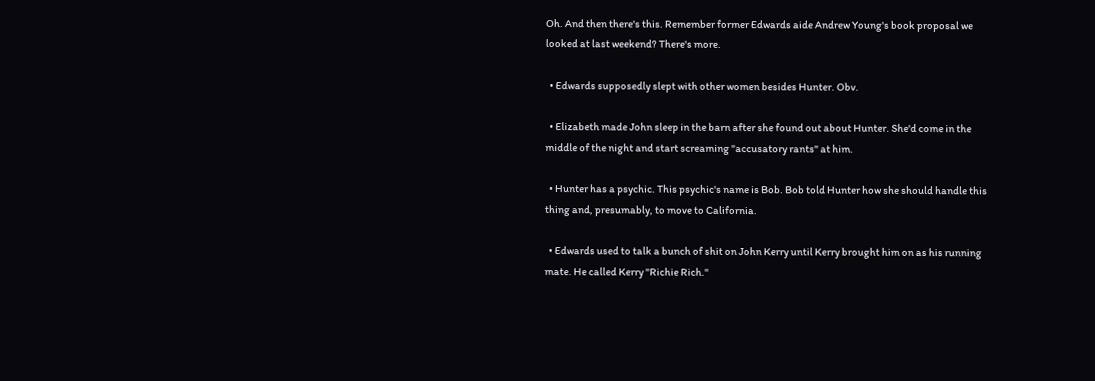Oh. And then there's this. Remember former Edwards aide Andrew Young's book proposal we looked at last weekend? There's more.

  • Edwards supposedly slept with other women besides Hunter. Obv.

  • Elizabeth made John sleep in the barn after she found out about Hunter. She'd come in the middle of the night and start screaming "accusatory rants" at him.

  • Hunter has a psychic. This psychic's name is Bob. Bob told Hunter how she should handle this thing and, presumably, to move to California.

  • Edwards used to talk a bunch of shit on John Kerry until Kerry brought him on as his running mate. He called Kerry "Richie Rich."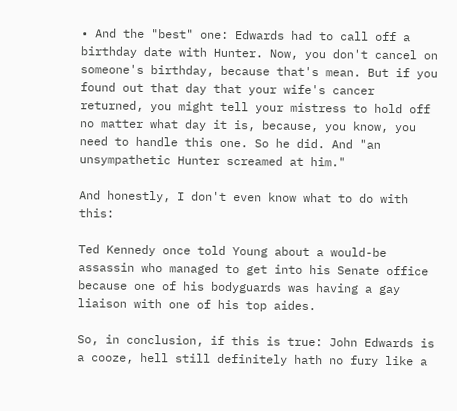• And the "best" one: Edwards had to call off a birthday date with Hunter. Now, you don't cancel on someone's birthday, because that's mean. But if you found out that day that your wife's cancer returned, you might tell your mistress to hold off no matter what day it is, because, you know, you need to handle this one. So he did. And "an unsympathetic Hunter screamed at him."

And honestly, I don't even know what to do with this:

Ted Kennedy once told Young about a would-be assassin who managed to get into his Senate office because one of his bodyguards was having a gay liaison with one of his top aides.

So, in conclusion, if this is true: John Edwards is a cooze, hell still definitely hath no fury like a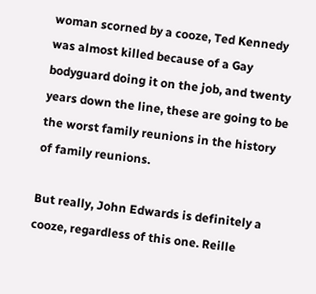woman scorned by a cooze, Ted Kennedy was almost killed because of a Gay bodyguard doing it on the job, and twenty years down the line, these are going to be the worst family reunions in the history of family reunions.

But really, John Edwards is definitely a cooze, regardless of this one. Reille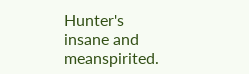Hunter's insane and meanspirited.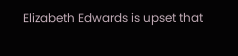Elizabeth Edwards is upset that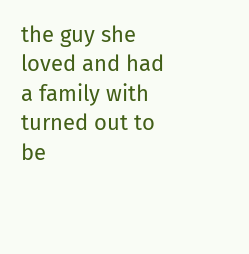the guy she loved and had a family with turned out to be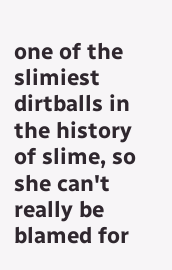one of the slimiest dirtballs in the history of slime, so she can't really be blamed for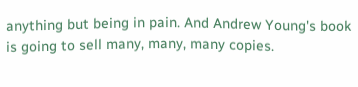anything but being in pain. And Andrew Young's book is going to sell many, many, many copies.